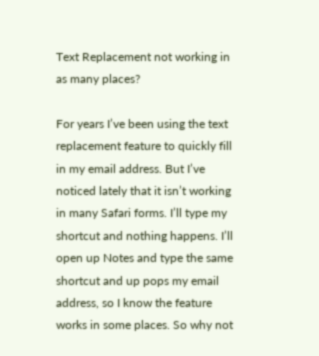Text Replacement not working in as many places?

For years I’ve been using the text replacement feature to quickly fill in my email address. But I’ve noticed lately that it isn’t working in many Safari forms. I’ll type my shortcut and nothing happens. I’ll open up Notes and type the same shortcut and up pops my email address, so I know the feature works in some places. So why not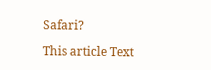Safari?

This article Text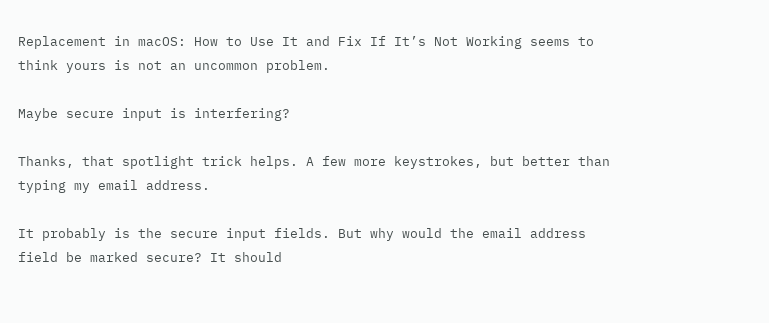Replacement in macOS: How to Use It and Fix If It’s Not Working seems to think yours is not an uncommon problem.

Maybe secure input is interfering?

Thanks, that spotlight trick helps. A few more keystrokes, but better than typing my email address.

It probably is the secure input fields. But why would the email address field be marked secure? It should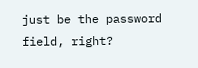just be the password field, right?